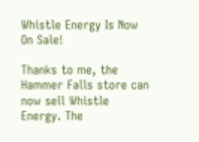Whistle Energy Is Now On Sale!

Thanks to me, the Hammer Falls store can now sell Whistle Energy. The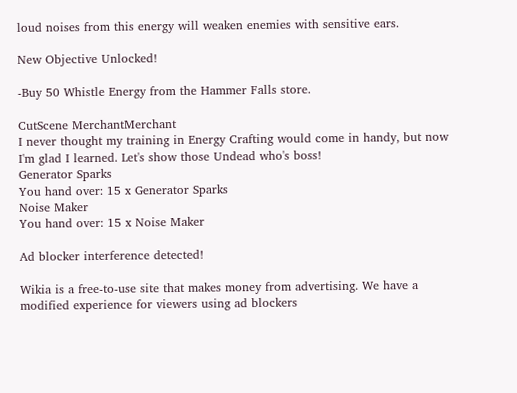loud noises from this energy will weaken enemies with sensitive ears.

New Objective Unlocked!

-Buy 50 Whistle Energy from the Hammer Falls store.

CutScene MerchantMerchant
I never thought my training in Energy Crafting would come in handy, but now I'm glad I learned. Let's show those Undead who's boss!
Generator Sparks
You hand over: 15 x Generator Sparks
Noise Maker
You hand over: 15 x Noise Maker

Ad blocker interference detected!

Wikia is a free-to-use site that makes money from advertising. We have a modified experience for viewers using ad blockers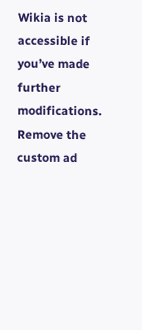Wikia is not accessible if you’ve made further modifications. Remove the custom ad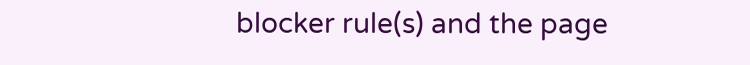blocker rule(s) and the page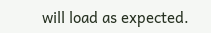will load as expected.